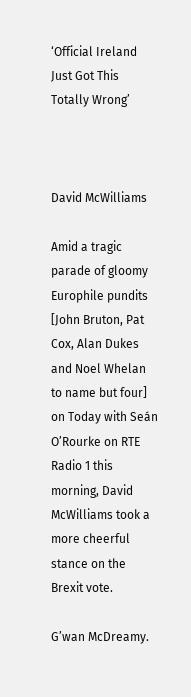‘Official Ireland Just Got This Totally Wrong’



David McWilliams

Amid a tragic parade of gloomy Europhile pundits [John Bruton, Pat Cox, Alan Dukes and Noel Whelan to name but four] on Today with Seán O’Rourke on RTE Radio 1 this morning, David McWilliams took a more cheerful stance on the Brexit vote.

G’wan McDreamy.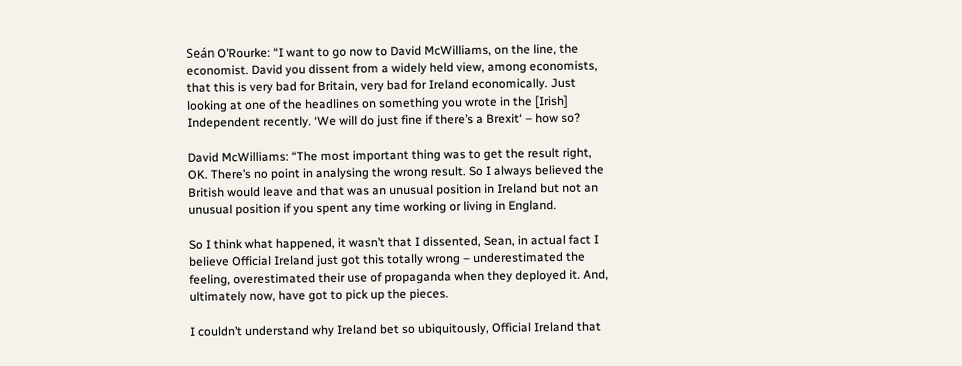Seán O’Rourke: “I want to go now to David McWilliams, on the line, the economist. David you dissent from a widely held view, among economists, that this is very bad for Britain, very bad for Ireland economically. Just looking at one of the headlines on something you wrote in the [Irish] Independent recently. ‘We will do just fine if there’s a Brexit‘ – how so?

David McWilliams: “The most important thing was to get the result right, OK. There’s no point in analysing the wrong result. So I always believed the British would leave and that was an unusual position in Ireland but not an unusual position if you spent any time working or living in England.

So I think what happened, it wasn’t that I dissented, Sean, in actual fact I believe Official Ireland just got this totally wrong – underestimated the feeling, overestimated their use of propaganda when they deployed it. And, ultimately now, have got to pick up the pieces.

I couldn’t understand why Ireland bet so ubiquitously, Official Ireland that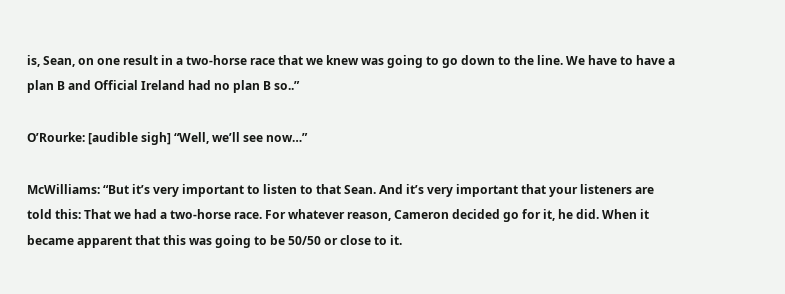is, Sean, on one result in a two-horse race that we knew was going to go down to the line. We have to have a plan B and Official Ireland had no plan B so..”

O’Rourke: [audible sigh] “Well, we’ll see now…”

McWilliams: “But it’s very important to listen to that Sean. And it’s very important that your listeners are told this: That we had a two-horse race. For whatever reason, Cameron decided go for it, he did. When it became apparent that this was going to be 50/50 or close to it.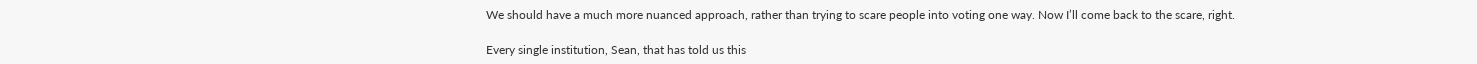We should have a much more nuanced approach, rather than trying to scare people into voting one way. Now I’ll come back to the scare, right.

Every single institution, Sean, that has told us this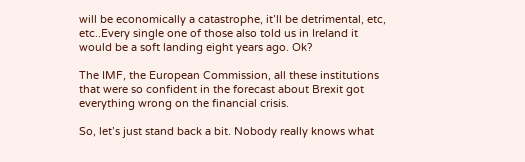will be economically a catastrophe, it’ll be detrimental, etc, etc..Every single one of those also told us in Ireland it would be a soft landing eight years ago. Ok?

The IMF, the European Commission, all these institutions that were so confident in the forecast about Brexit got everything wrong on the financial crisis.

So, let’s just stand back a bit. Nobody really knows what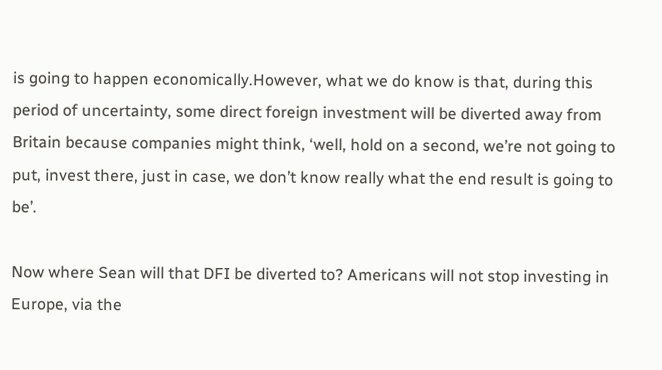is going to happen economically.However, what we do know is that, during this period of uncertainty, some direct foreign investment will be diverted away from Britain because companies might think, ‘well, hold on a second, we’re not going to put, invest there, just in case, we don’t know really what the end result is going to be’.

Now where Sean will that DFI be diverted to? Americans will not stop investing in Europe, via the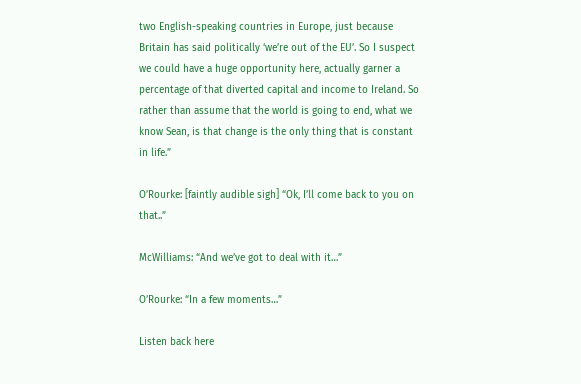two English-speaking countries in Europe, just because Britain has said politically ‘we’re out of the EU’. So I suspect we could have a huge opportunity here, actually garner a percentage of that diverted capital and income to Ireland. So rather than assume that the world is going to end, what we know Sean, is that change is the only thing that is constant in life.”

O’Rourke: [faintly audible sigh] “Ok, I’ll come back to you on that..”

McWilliams: “And we’ve got to deal with it…”

O’Rourke: “In a few moments…”

Listen back here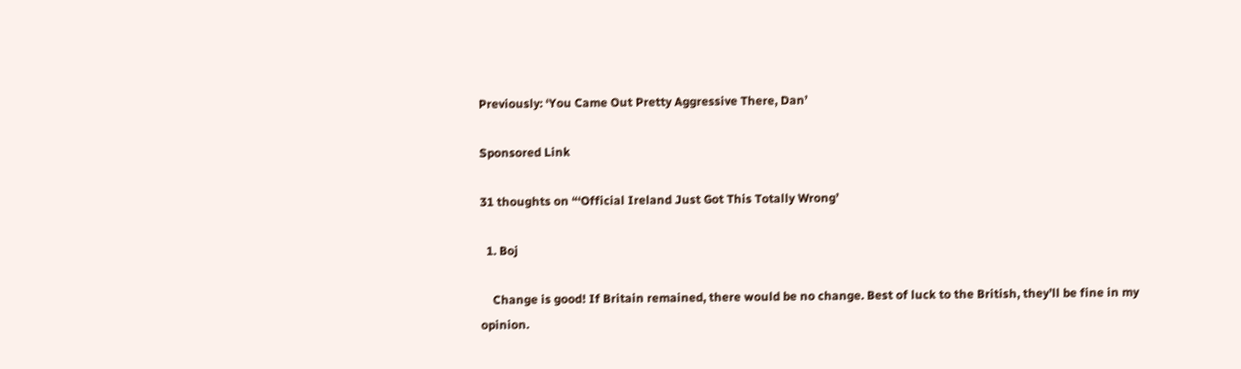Previously: ‘You Came Out Pretty Aggressive There, Dan’

Sponsored Link

31 thoughts on “‘Official Ireland Just Got This Totally Wrong’

  1. Boj

    Change is good! If Britain remained, there would be no change. Best of luck to the British, they’ll be fine in my opinion.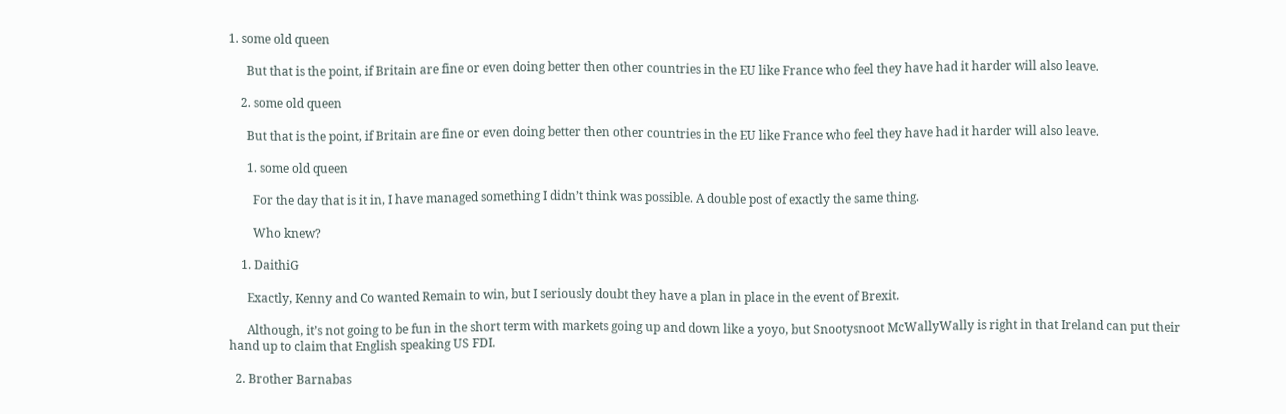1. some old queen

      But that is the point, if Britain are fine or even doing better then other countries in the EU like France who feel they have had it harder will also leave.

    2. some old queen

      But that is the point, if Britain are fine or even doing better then other countries in the EU like France who feel they have had it harder will also leave.

      1. some old queen

        For the day that is it in, I have managed something I didn’t think was possible. A double post of exactly the same thing.

        Who knew?

    1. DaithiG

      Exactly, Kenny and Co wanted Remain to win, but I seriously doubt they have a plan in place in the event of Brexit.

      Although, it’s not going to be fun in the short term with markets going up and down like a yoyo, but Snootysnoot McWallyWally is right in that Ireland can put their hand up to claim that English speaking US FDI.

  2. Brother Barnabas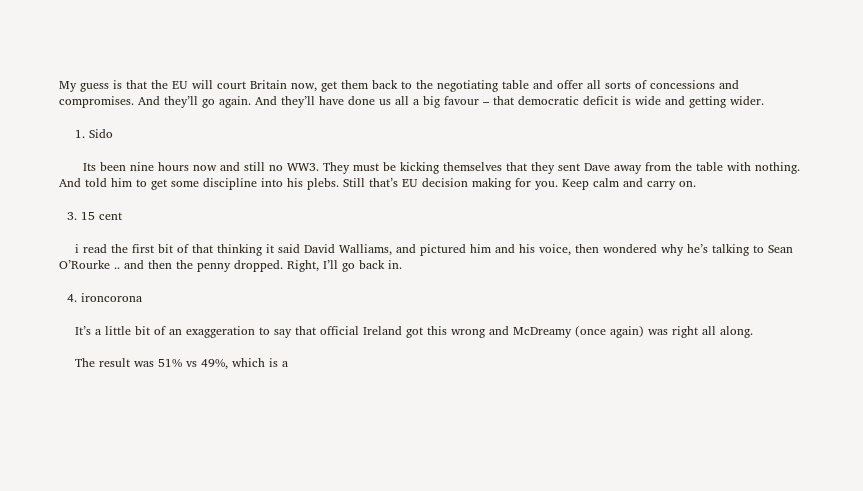My guess is that the EU will court Britain now, get them back to the negotiating table and offer all sorts of concessions and compromises. And they’ll go again. And they’ll have done us all a big favour – that democratic deficit is wide and getting wider.

    1. Sido

      Its been nine hours now and still no WW3. They must be kicking themselves that they sent Dave away from the table with nothing. And told him to get some discipline into his plebs. Still that’s EU decision making for you. Keep calm and carry on.

  3. 15 cent

    i read the first bit of that thinking it said David Walliams, and pictured him and his voice, then wondered why he’s talking to Sean O’Rourke .. and then the penny dropped. Right, I’ll go back in.

  4. ironcorona

    It’s a little bit of an exaggeration to say that official Ireland got this wrong and McDreamy (once again) was right all along.

    The result was 51% vs 49%, which is a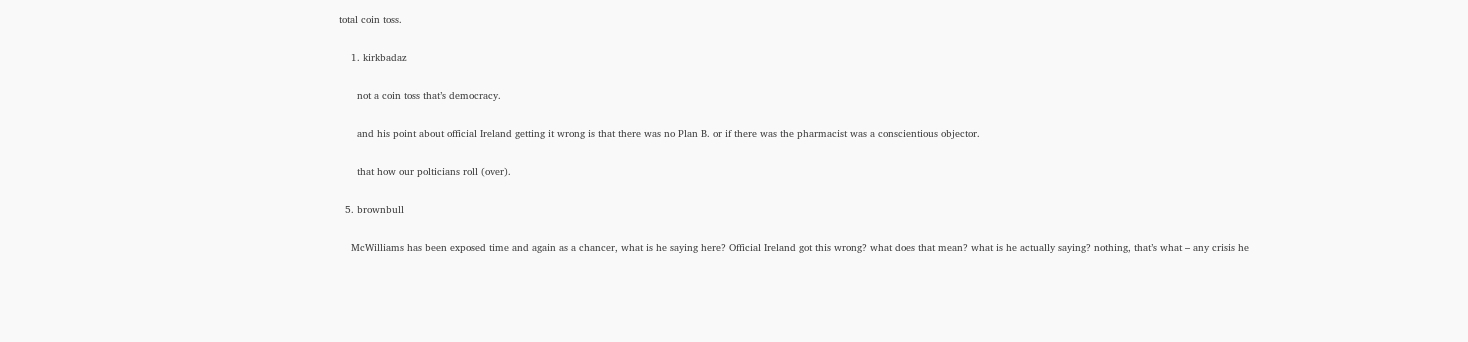total coin toss.

    1. kirkbadaz

      not a coin toss that’s democracy.

      and his point about official Ireland getting it wrong is that there was no Plan B. or if there was the pharmacist was a conscientious objector.

      that how our polticians roll (over).

  5. brownbull

    McWilliams has been exposed time and again as a chancer, what is he saying here? Official Ireland got this wrong? what does that mean? what is he actually saying? nothing, that’s what – any crisis he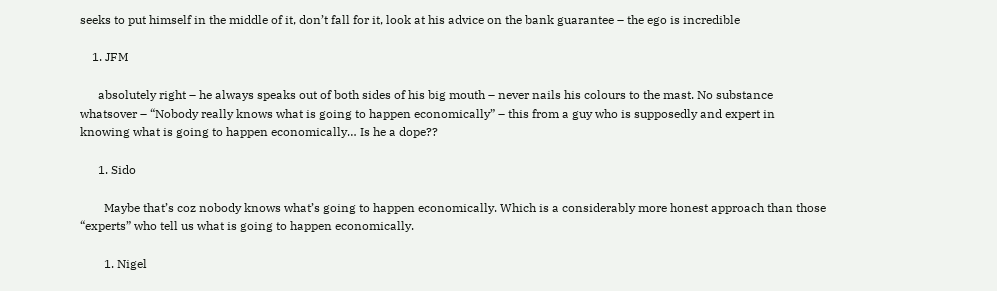seeks to put himself in the middle of it, don’t fall for it, look at his advice on the bank guarantee – the ego is incredible

    1. JFM

      absolutely right – he always speaks out of both sides of his big mouth – never nails his colours to the mast. No substance whatsover – “Nobody really knows what is going to happen economically” – this from a guy who is supposedly and expert in knowing what is going to happen economically… Is he a dope??

      1. Sido

        Maybe that’s coz nobody knows what’s going to happen economically. Which is a considerably more honest approach than those “experts” who tell us what is going to happen economically.

        1. Nigel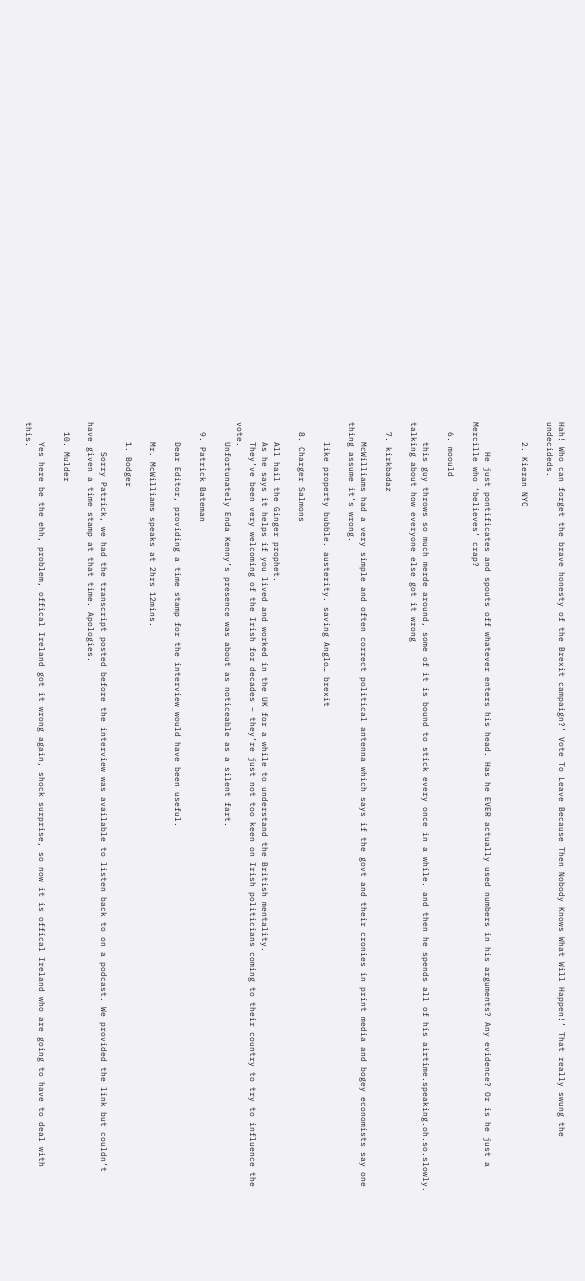Hah! Who can forget the brave honesty of the Brexit campaign?’ Vote To Leave Because Then Nobody Knows What Will Happen!’ That really swung the undecideds.

    2. Kieran NYC


      He just pontificates and spouts off whatever enters his head. Has he EVER actually used numbers in his arguments? Any evidence? Or is he just a Mercille who ‘believes’ crap?

  6. moould

    this guy throws so much merde around, some of it is bound to stick every once in a while. and then he spends all of his airtime.speaking.oh.so.slowly. talking about how everyone else got it wrong

  7. kirkbadaz

    McWilliams had a very simple and often correct political antenna which says if the govt and their cronies in print media and bogey economists say one thing assume it’s wrong.

    like property bubble. austerity. saving Anglo… brexit

  8. Charger Salmons

    All hail the Ginger prophet.
    As he says it helps if you lived and worked in the UK for a while to understand the British mentality.
    They’ve been very welcoming of the Irish for decades – they’re just not too keen on Irish politicians coming to their country to try to influence the vote.
    Unfortunately Enda Kenny’s presence was about as noticeable as a silent fart.

  9. Patrick Bateman

    Dear Editor, providing a time stamp for the interview would have been useful.

    Mr. McWilliams speaks at 2hrs 12mins.

    1. Bodger

      Sorry Patrick, we had the transcript posted before the interview was available to listen back to on a podcast. We provided the link but couldn’t have given a time stamp at that time. Apologies.

  10. Mulder

    Yes here be the ehh, problem, offical Ireland got it wrong again, shock surprise, so now it is offical Ireland who are going to have to deal with this.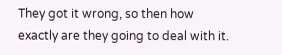They got it wrong, so then how exactly are they going to deal with it.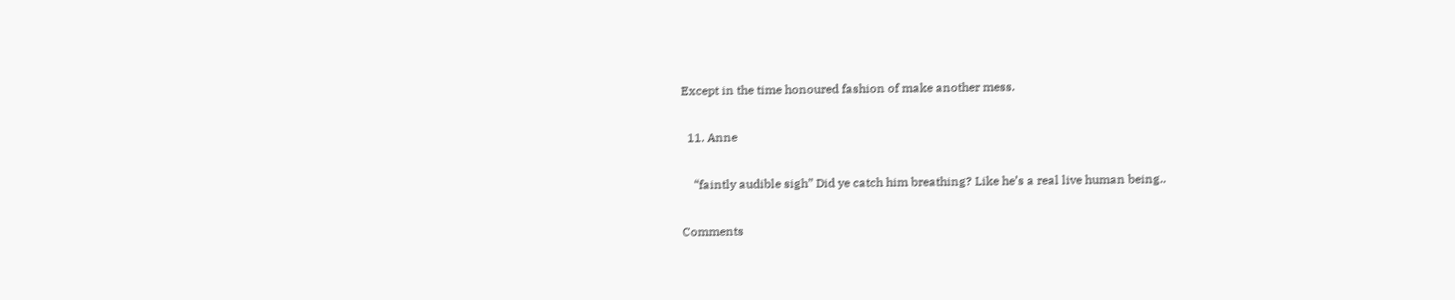Except in the time honoured fashion of make another mess.

  11. Anne

    “faintly audible sigh” Did ye catch him breathing? Like he’s a real live human being..

Comments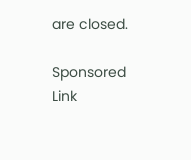are closed.

Sponsored Link